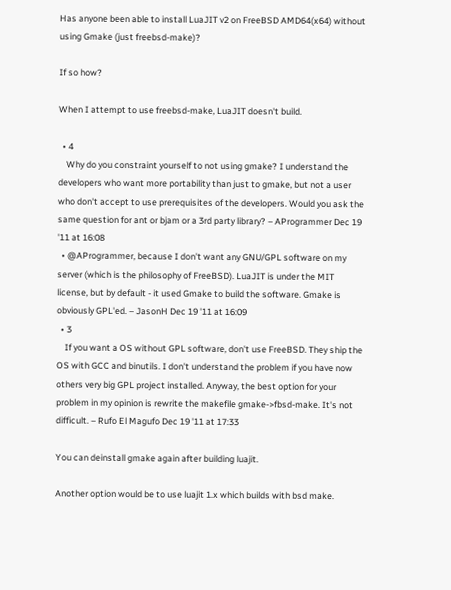Has anyone been able to install LuaJIT v2 on FreeBSD AMD64(x64) without using Gmake (just freebsd-make)?

If so how?

When I attempt to use freebsd-make, LuaJIT doesn't build.

  • 4
    Why do you constraint yourself to not using gmake? I understand the developers who want more portability than just to gmake, but not a user who don't accept to use prerequisites of the developers. Would you ask the same question for ant or bjam or a 3rd party library? – AProgrammer Dec 19 '11 at 16:08
  • @AProgrammer, because I don't want any GNU/GPL software on my server (which is the philosophy of FreeBSD). LuaJIT is under the MIT license, but by default - it used Gmake to build the software. Gmake is obviously GPL'ed. – JasonH Dec 19 '11 at 16:09
  • 3
    If you want a OS without GPL software, don't use FreeBSD. They ship the OS with GCC and binutils. I don't understand the problem if you have now others very big GPL project installed. Anyway, the best option for your problem in my opinion is rewrite the makefile gmake->fbsd-make. It's not difficult. – Rufo El Magufo Dec 19 '11 at 17:33

You can deinstall gmake again after building luajit.

Another option would be to use luajit 1.x which builds with bsd make.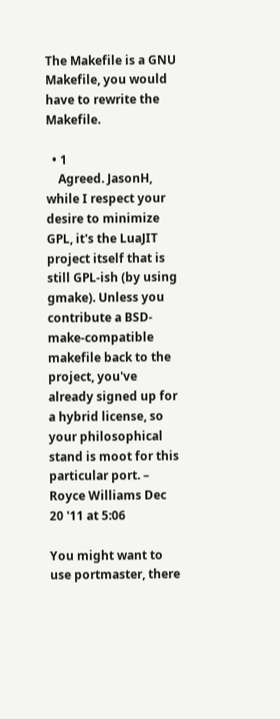The Makefile is a GNU Makefile, you would have to rewrite the Makefile.

  • 1
    Agreed. JasonH, while I respect your desire to minimize GPL, it's the LuaJIT project itself that is still GPL-ish (by using gmake). Unless you contribute a BSD-make-compatible makefile back to the project, you've already signed up for a hybrid license, so your philosophical stand is moot for this particular port. – Royce Williams Dec 20 '11 at 5:06

You might want to use portmaster, there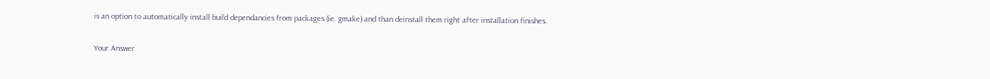is an option to automatically install build dependancies from packages (ie. gmake) and than deinstall them right after installation finishes.

Your Answer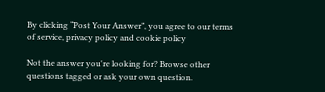By clicking “Post Your Answer”, you agree to our terms of service, privacy policy and cookie policy

Not the answer you're looking for? Browse other questions tagged or ask your own question.